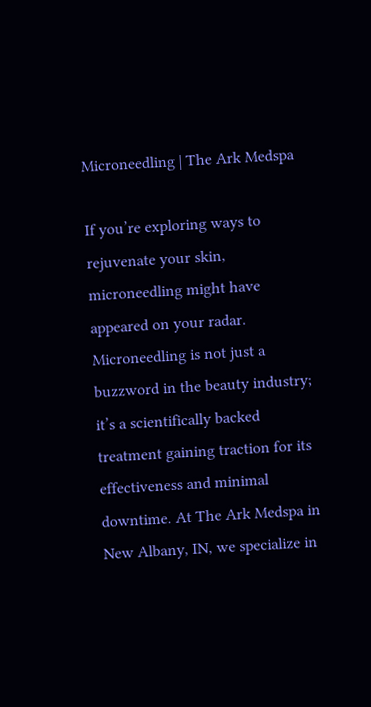Microneedling | The Ark Medspa

If you’re exploring ways to rejuvenate your skin, microneedling might have appeared on your radar. Microneedling is not just a buzzword in the beauty industry; it’s a scientifically backed treatment gaining traction for its effectiveness and minimal downtime. At The Ark Medspa in New Albany, IN, we specialize in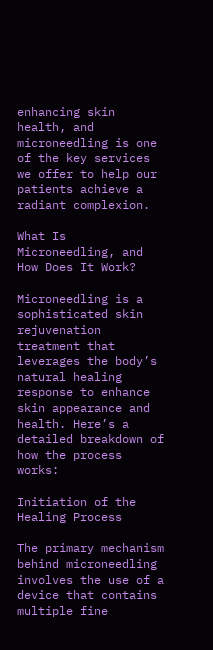enhancing skin health, and microneedling is one of the key services we offer to help our patients achieve a radiant complexion.

What Is Microneedling, and How Does It Work?

Microneedling is a sophisticated skin rejuvenation treatment that leverages the body’s natural healing response to enhance skin appearance and health. Here’s a detailed breakdown of how the process works:

Initiation of the Healing Process

The primary mechanism behind microneedling involves the use of a device that contains multiple fine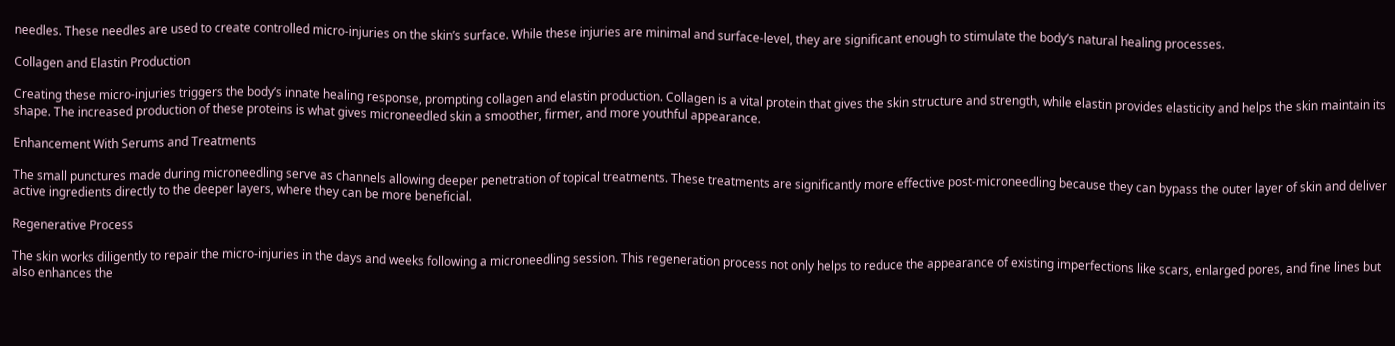needles. These needles are used to create controlled micro-injuries on the skin’s surface. While these injuries are minimal and surface-level, they are significant enough to stimulate the body’s natural healing processes.

Collagen and Elastin Production

Creating these micro-injuries triggers the body’s innate healing response, prompting collagen and elastin production. Collagen is a vital protein that gives the skin structure and strength, while elastin provides elasticity and helps the skin maintain its shape. The increased production of these proteins is what gives microneedled skin a smoother, firmer, and more youthful appearance.

Enhancement With Serums and Treatments

The small punctures made during microneedling serve as channels allowing deeper penetration of topical treatments. These treatments are significantly more effective post-microneedling because they can bypass the outer layer of skin and deliver active ingredients directly to the deeper layers, where they can be more beneficial.

Regenerative Process

The skin works diligently to repair the micro-injuries in the days and weeks following a microneedling session. This regeneration process not only helps to reduce the appearance of existing imperfections like scars, enlarged pores, and fine lines but also enhances the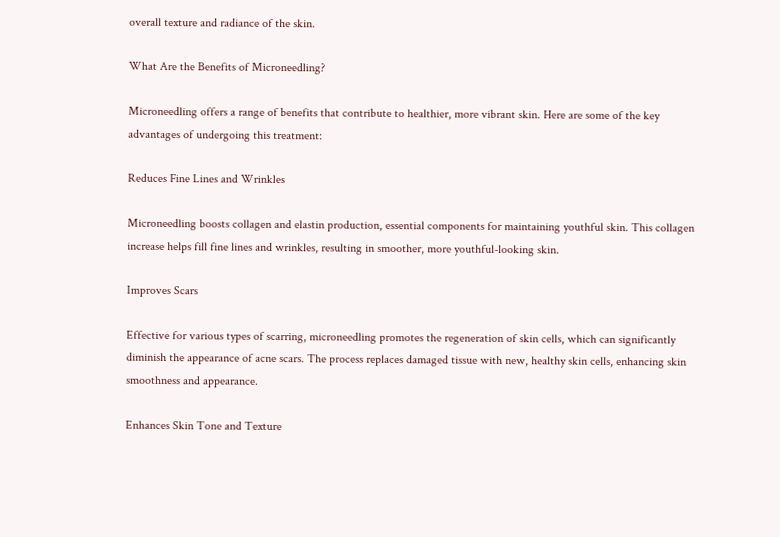overall texture and radiance of the skin.

What Are the Benefits of Microneedling?

Microneedling offers a range of benefits that contribute to healthier, more vibrant skin. Here are some of the key advantages of undergoing this treatment:

Reduces Fine Lines and Wrinkles

Microneedling boosts collagen and elastin production, essential components for maintaining youthful skin. This collagen increase helps fill fine lines and wrinkles, resulting in smoother, more youthful-looking skin.

Improves Scars

Effective for various types of scarring, microneedling promotes the regeneration of skin cells, which can significantly diminish the appearance of acne scars. The process replaces damaged tissue with new, healthy skin cells, enhancing skin smoothness and appearance.

Enhances Skin Tone and Texture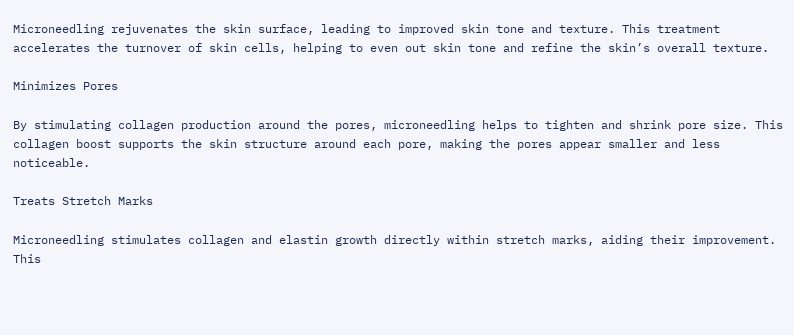Microneedling rejuvenates the skin surface, leading to improved skin tone and texture. This treatment accelerates the turnover of skin cells, helping to even out skin tone and refine the skin’s overall texture.

Minimizes Pores

By stimulating collagen production around the pores, microneedling helps to tighten and shrink pore size. This collagen boost supports the skin structure around each pore, making the pores appear smaller and less noticeable.

Treats Stretch Marks

Microneedling stimulates collagen and elastin growth directly within stretch marks, aiding their improvement. This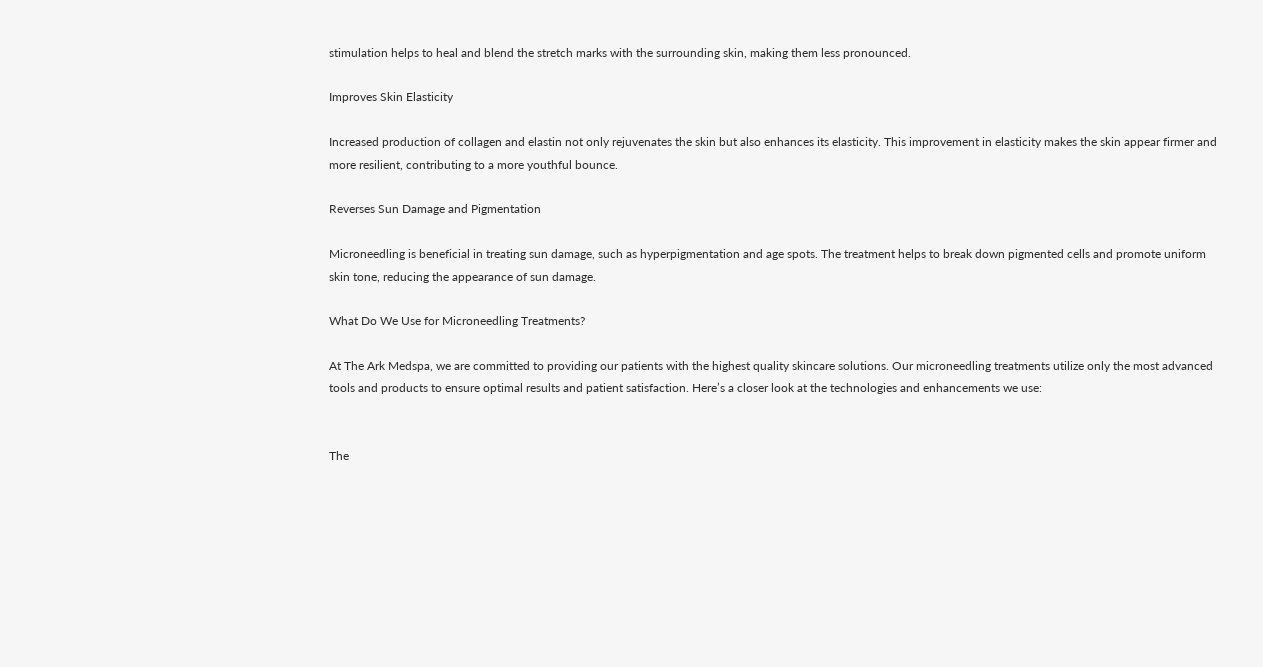stimulation helps to heal and blend the stretch marks with the surrounding skin, making them less pronounced.

Improves Skin Elasticity

Increased production of collagen and elastin not only rejuvenates the skin but also enhances its elasticity. This improvement in elasticity makes the skin appear firmer and more resilient, contributing to a more youthful bounce.

Reverses Sun Damage and Pigmentation

Microneedling is beneficial in treating sun damage, such as hyperpigmentation and age spots. The treatment helps to break down pigmented cells and promote uniform skin tone, reducing the appearance of sun damage.

What Do We Use for Microneedling Treatments?

At The Ark Medspa, we are committed to providing our patients with the highest quality skincare solutions. Our microneedling treatments utilize only the most advanced tools and products to ensure optimal results and patient satisfaction. Here’s a closer look at the technologies and enhancements we use:


The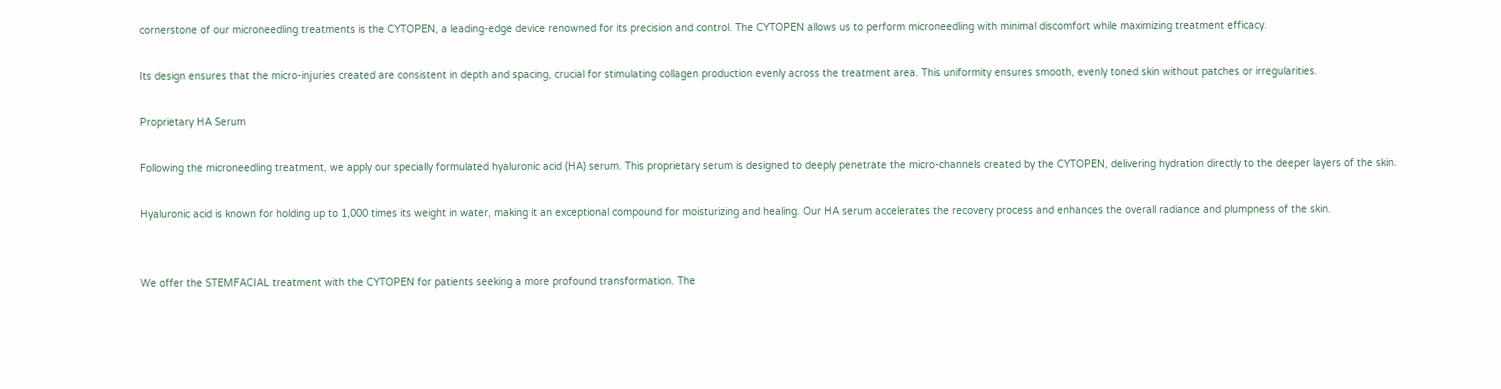cornerstone of our microneedling treatments is the CYTOPEN, a leading-edge device renowned for its precision and control. The CYTOPEN allows us to perform microneedling with minimal discomfort while maximizing treatment efficacy.

Its design ensures that the micro-injuries created are consistent in depth and spacing, crucial for stimulating collagen production evenly across the treatment area. This uniformity ensures smooth, evenly toned skin without patches or irregularities.

Proprietary HA Serum

Following the microneedling treatment, we apply our specially formulated hyaluronic acid (HA) serum. This proprietary serum is designed to deeply penetrate the micro-channels created by the CYTOPEN, delivering hydration directly to the deeper layers of the skin.

Hyaluronic acid is known for holding up to 1,000 times its weight in water, making it an exceptional compound for moisturizing and healing. Our HA serum accelerates the recovery process and enhances the overall radiance and plumpness of the skin.


We offer the STEMFACIAL treatment with the CYTOPEN for patients seeking a more profound transformation. The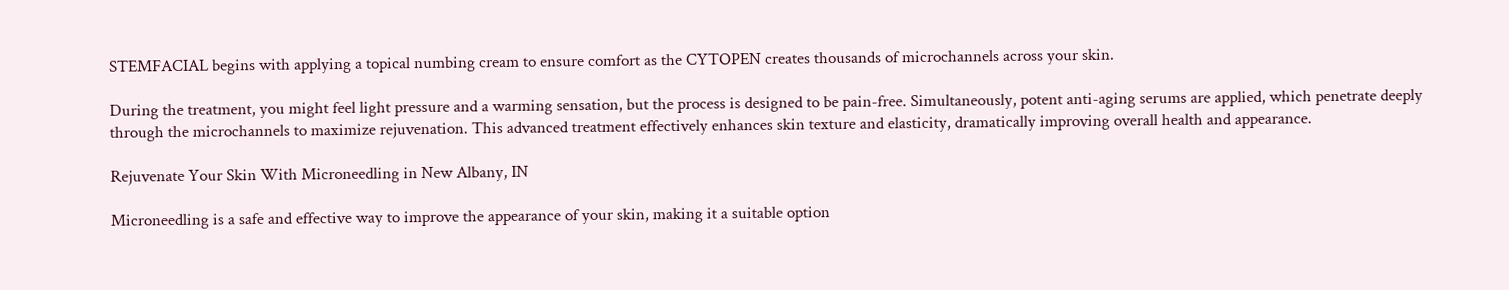STEMFACIAL begins with applying a topical numbing cream to ensure comfort as the CYTOPEN creates thousands of microchannels across your skin.

During the treatment, you might feel light pressure and a warming sensation, but the process is designed to be pain-free. Simultaneously, potent anti-aging serums are applied, which penetrate deeply through the microchannels to maximize rejuvenation. This advanced treatment effectively enhances skin texture and elasticity, dramatically improving overall health and appearance.

Rejuvenate Your Skin With Microneedling in New Albany, IN

Microneedling is a safe and effective way to improve the appearance of your skin, making it a suitable option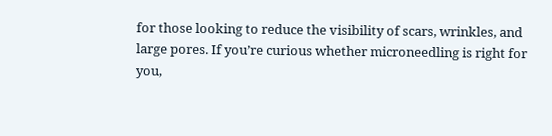for those looking to reduce the visibility of scars, wrinkles, and large pores. If you’re curious whether microneedling is right for you,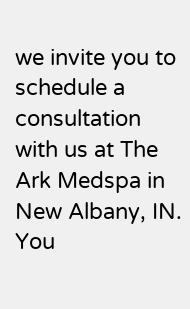we invite you to schedule a consultation with us at The Ark Medspa in New Albany, IN. You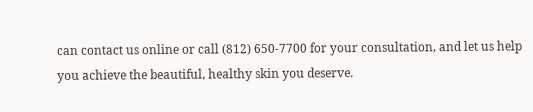can contact us online or call (812) 650-7700 for your consultation, and let us help you achieve the beautiful, healthy skin you deserve.